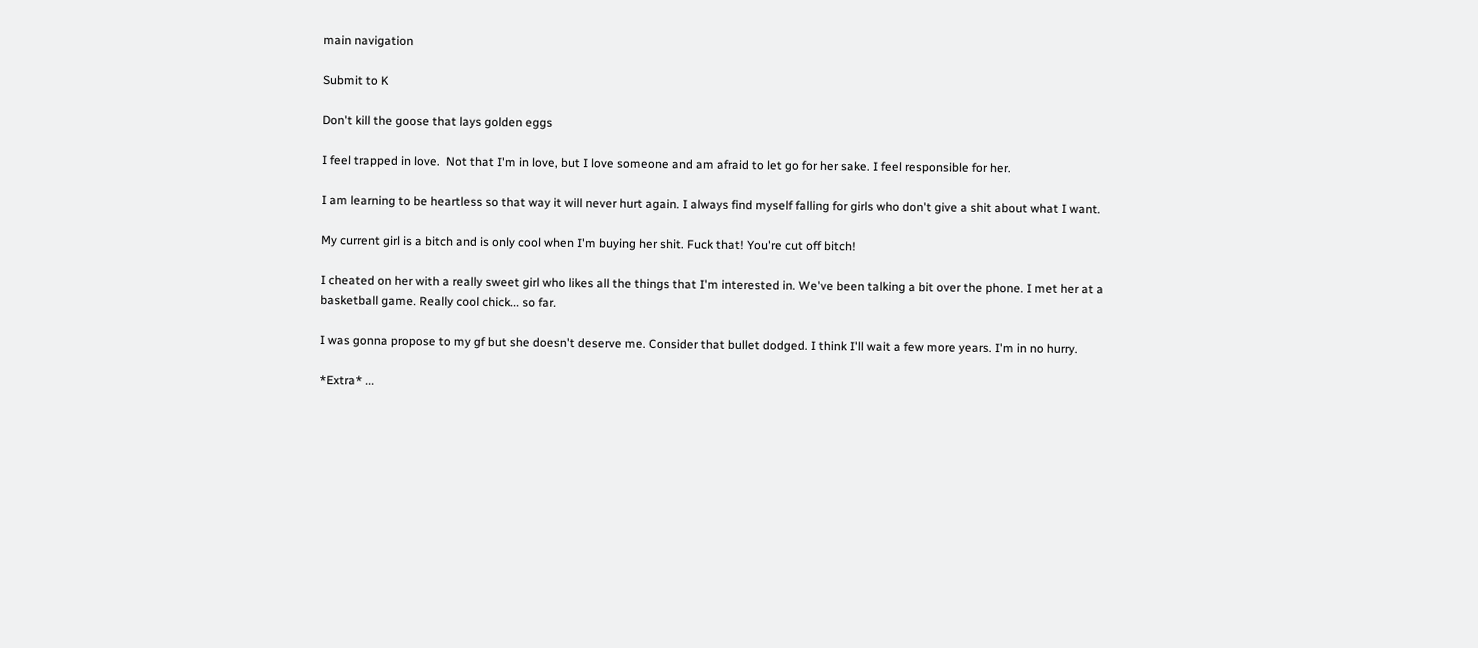main navigation

Submit to K

Don't kill the goose that lays golden eggs

I feel trapped in love.  Not that I'm in love, but I love someone and am afraid to let go for her sake. I feel responsible for her.

I am learning to be heartless so that way it will never hurt again. I always find myself falling for girls who don't give a shit about what I want.

My current girl is a bitch and is only cool when I'm buying her shit. Fuck that! You're cut off bitch!

I cheated on her with a really sweet girl who likes all the things that I'm interested in. We've been talking a bit over the phone. I met her at a basketball game. Really cool chick... so far.

I was gonna propose to my gf but she doesn't deserve me. Consider that bullet dodged. I think I'll wait a few more years. I'm in no hurry.

*Extra* ...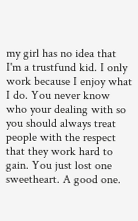my girl has no idea that I'm a trustfund kid. I only work because I enjoy what I do. You never know who your dealing with so you should always treat people with the respect that they work hard to gain. You just lost one sweetheart. A good one.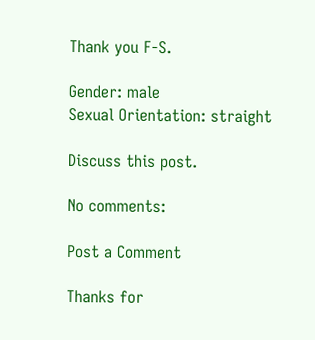Thank you F-S.

Gender: male
Sexual Orientation: straight

Discuss this post.

No comments:

Post a Comment

Thanks for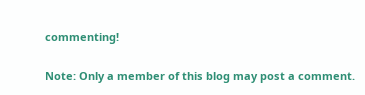commenting!

Note: Only a member of this blog may post a comment.